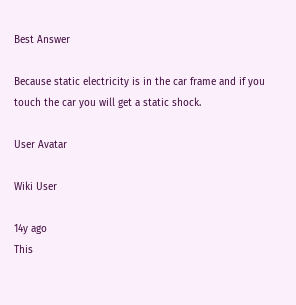Best Answer

Because static electricity is in the car frame and if you touch the car you will get a static shock.

User Avatar

Wiki User

14y ago
This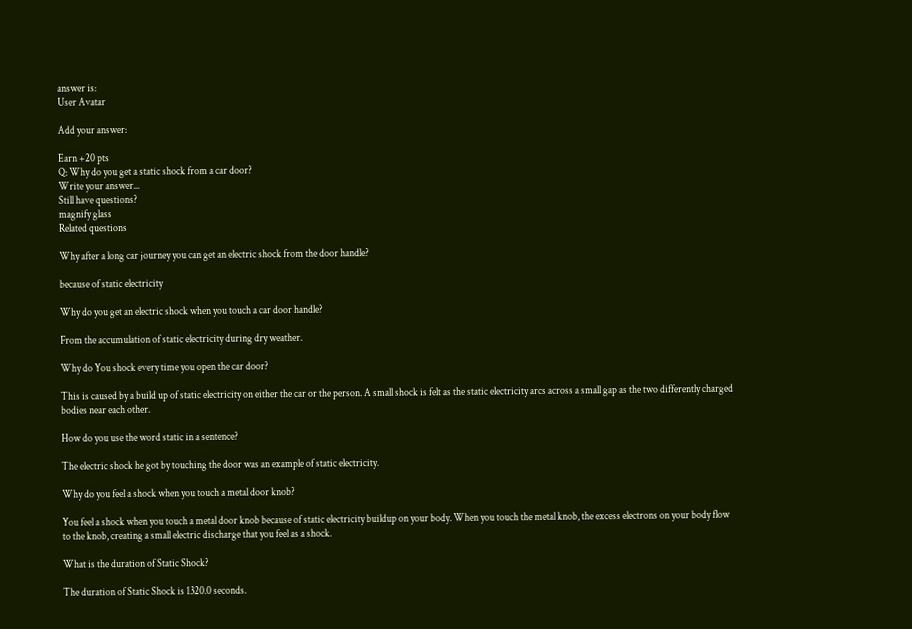answer is:
User Avatar

Add your answer:

Earn +20 pts
Q: Why do you get a static shock from a car door?
Write your answer...
Still have questions?
magnify glass
Related questions

Why after a long car journey you can get an electric shock from the door handle?

because of static electricity

Why do you get an electric shock when you touch a car door handle?

From the accumulation of static electricity during dry weather.

Why do You shock every time you open the car door?

This is caused by a build up of static electricity on either the car or the person. A small shock is felt as the static electricity arcs across a small gap as the two differently charged bodies near each other.

How do you use the word static in a sentence?

The electric shock he got by touching the door was an example of static electricity.

Why do you feel a shock when you touch a metal door knob?

You feel a shock when you touch a metal door knob because of static electricity buildup on your body. When you touch the metal knob, the excess electrons on your body flow to the knob, creating a small electric discharge that you feel as a shock.

What is the duration of Static Shock?

The duration of Static Shock is 1320.0 seconds.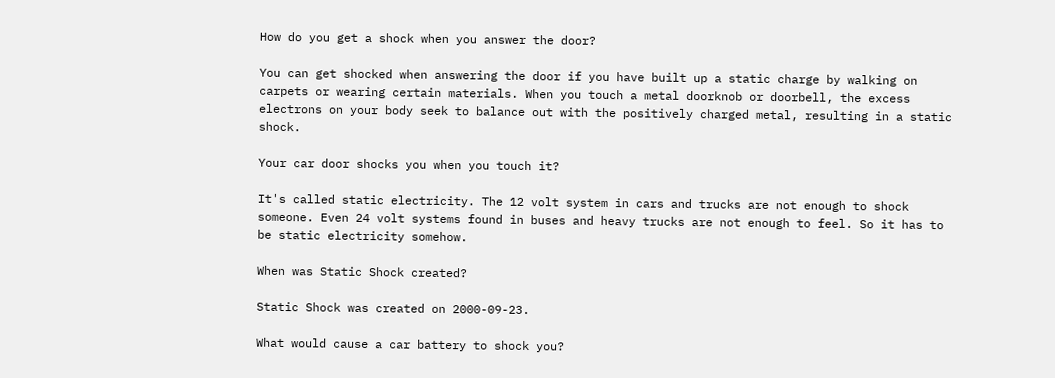How do you get a shock when you answer the door?

You can get shocked when answering the door if you have built up a static charge by walking on carpets or wearing certain materials. When you touch a metal doorknob or doorbell, the excess electrons on your body seek to balance out with the positively charged metal, resulting in a static shock.

Your car door shocks you when you touch it?

It's called static electricity. The 12 volt system in cars and trucks are not enough to shock someone. Even 24 volt systems found in buses and heavy trucks are not enough to feel. So it has to be static electricity somehow.

When was Static Shock created?

Static Shock was created on 2000-09-23.

What would cause a car battery to shock you?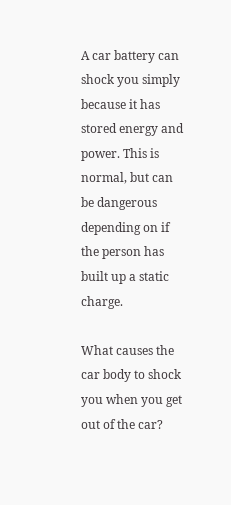A car battery can shock you simply because it has stored energy and power. This is normal, but can be dangerous depending on if the person has built up a static charge.

What causes the car body to shock you when you get out of the car?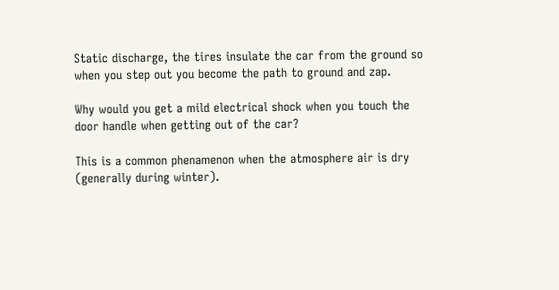Static discharge, the tires insulate the car from the ground so when you step out you become the path to ground and zap.

Why would you get a mild electrical shock when you touch the door handle when getting out of the car?

This is a common phenamenon when the atmosphere air is dry (generally during winter).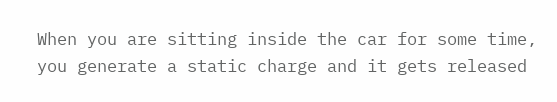When you are sitting inside the car for some time, you generate a static charge and it gets released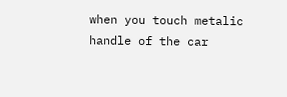when you touch metalic handle of the car